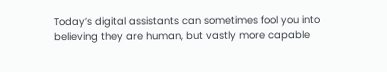Today’s digital assistants can sometimes fool you into believing they are human, but vastly more capable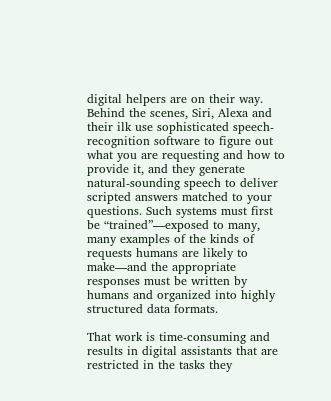digital helpers are on their way. Behind the scenes, Siri, Alexa and their ilk use sophisticated speech-recognition software to figure out what you are requesting and how to provide it, and they generate natural-sounding speech to deliver scripted answers matched to your questions. Such systems must first be “trained”—exposed to many, many examples of the kinds of requests humans are likely to make—and the appropriate responses must be written by humans and organized into highly structured data formats.

That work is time-consuming and results in digital assistants that are restricted in the tasks they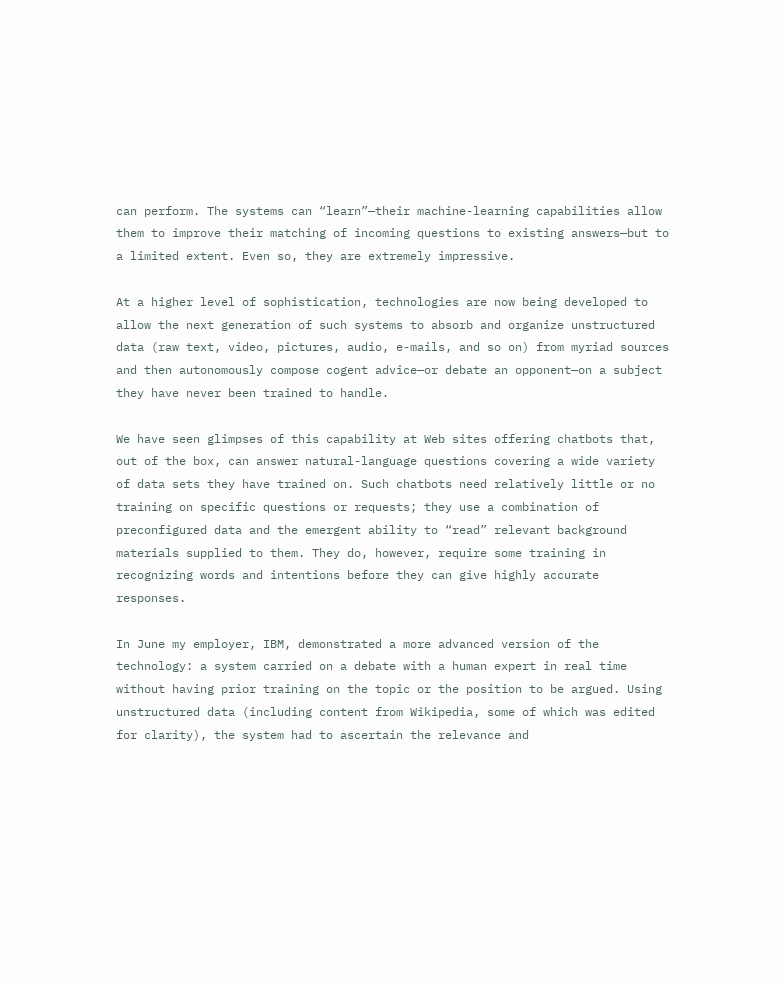can perform. The systems can “learn”—their machine-learning capabilities allow them to improve their matching of incoming questions to existing answers—but to a limited extent. Even so, they are extremely impressive.

At a higher level of sophistication, technologies are now being developed to allow the next generation of such systems to absorb and organize unstructured data (raw text, video, pictures, audio, e-mails, and so on) from myriad sources and then autonomously compose cogent advice—or debate an opponent—on a subject they have never been trained to handle.

We have seen glimpses of this capability at Web sites offering chatbots that, out of the box, can answer natural-language questions covering a wide variety of data sets they have trained on. Such chatbots need relatively little or no training on specific questions or requests; they use a combination of preconfigured data and the emergent ability to “read” relevant background materials supplied to them. They do, however, require some training in recognizing words and intentions before they can give highly accurate responses.

In June my employer, IBM, demonstrated a more advanced version of the technology: a system carried on a debate with a human expert in real time without having prior training on the topic or the position to be argued. Using unstructured data (including content from Wikipedia, some of which was edited for clarity), the system had to ascertain the relevance and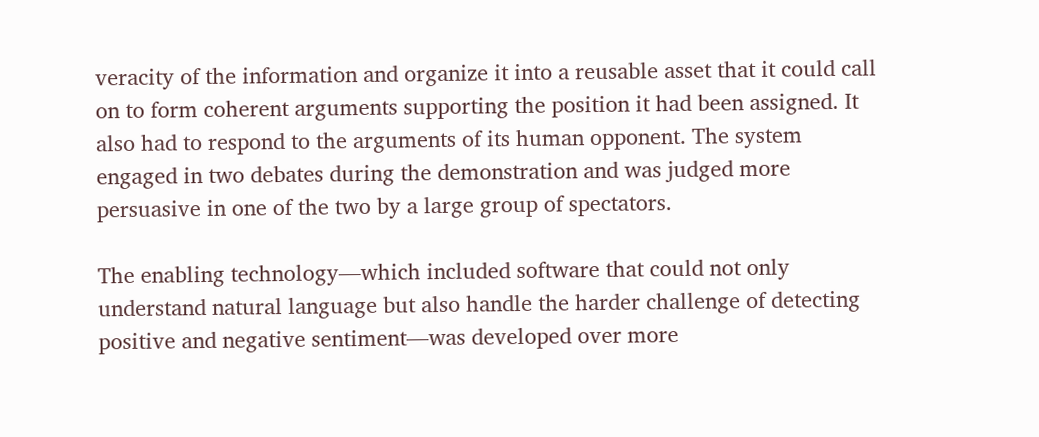veracity of the information and organize it into a reusable asset that it could call on to form coherent arguments supporting the position it had been assigned. It also had to respond to the arguments of its human opponent. The system engaged in two debates during the demonstration and was judged more persuasive in one of the two by a large group of spectators.

The enabling technology—which included software that could not only understand natural language but also handle the harder challenge of detecting positive and negative sentiment—was developed over more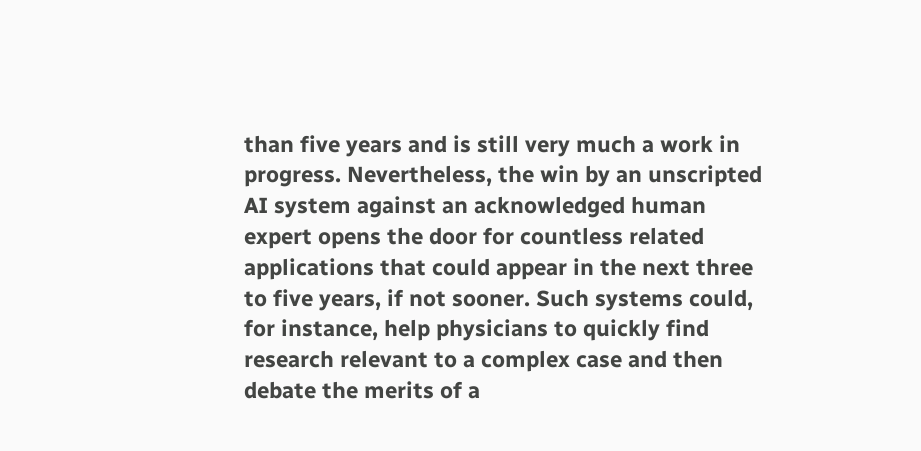than five years and is still very much a work in progress. Nevertheless, the win by an unscripted AI system against an acknowledged human expert opens the door for countless related applications that could appear in the next three to five years, if not sooner. Such systems could, for instance, help physicians to quickly find research relevant to a complex case and then debate the merits of a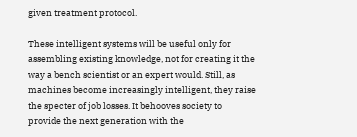given treatment protocol.

These intelligent systems will be useful only for assembling existing knowledge, not for creating it the way a bench scientist or an expert would. Still, as machines become increasingly intelligent, they raise the specter of job losses. It behooves society to provide the next generation with the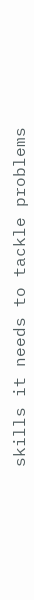skills it needs to tackle problems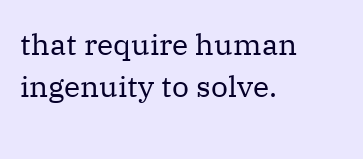that require human ingenuity to solve.